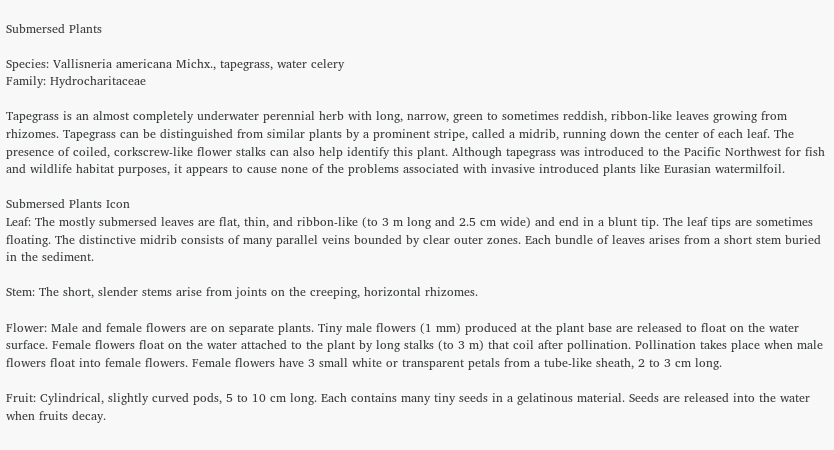Submersed Plants

Species: Vallisneria americana Michx., tapegrass, water celery
Family: Hydrocharitaceae

Tapegrass is an almost completely underwater perennial herb with long, narrow, green to sometimes reddish, ribbon-like leaves growing from rhizomes. Tapegrass can be distinguished from similar plants by a prominent stripe, called a midrib, running down the center of each leaf. The presence of coiled, corkscrew-like flower stalks can also help identify this plant. Although tapegrass was introduced to the Pacific Northwest for fish and wildlife habitat purposes, it appears to cause none of the problems associated with invasive introduced plants like Eurasian watermilfoil.

Submersed Plants Icon
Leaf: The mostly submersed leaves are flat, thin, and ribbon-like (to 3 m long and 2.5 cm wide) and end in a blunt tip. The leaf tips are sometimes floating. The distinctive midrib consists of many parallel veins bounded by clear outer zones. Each bundle of leaves arises from a short stem buried in the sediment.

Stem: The short, slender stems arise from joints on the creeping, horizontal rhizomes.

Flower: Male and female flowers are on separate plants. Tiny male flowers (1 mm) produced at the plant base are released to float on the water surface. Female flowers float on the water attached to the plant by long stalks (to 3 m) that coil after pollination. Pollination takes place when male flowers float into female flowers. Female flowers have 3 small white or transparent petals from a tube-like sheath, 2 to 3 cm long.

Fruit: Cylindrical, slightly curved pods, 5 to 10 cm long. Each contains many tiny seeds in a gelatinous material. Seeds are released into the water when fruits decay.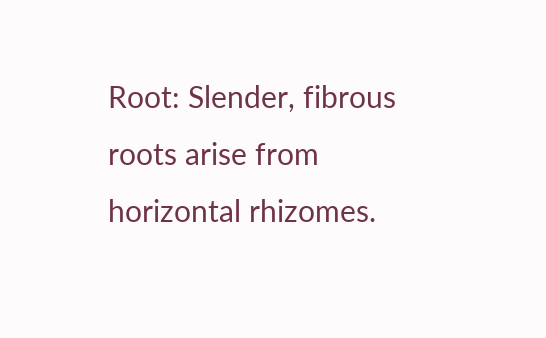Root: Slender, fibrous roots arise from horizontal rhizomes.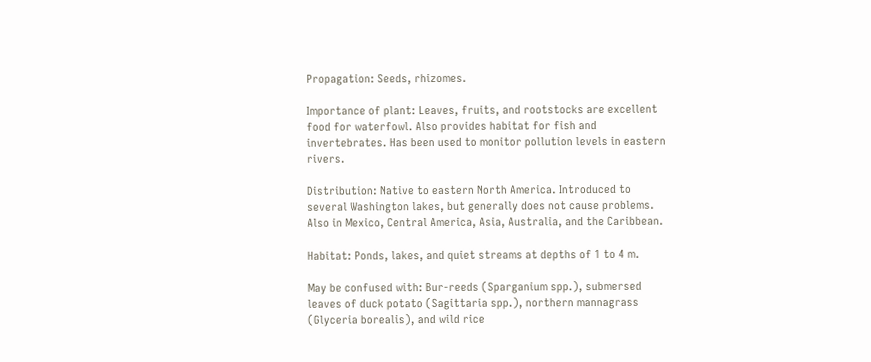Propagation: Seeds, rhizomes.

Importance of plant: Leaves, fruits, and rootstocks are excellent food for waterfowl. Also provides habitat for fish and invertebrates. Has been used to monitor pollution levels in eastern rivers.

Distribution: Native to eastern North America. Introduced to several Washington lakes, but generally does not cause problems. Also in Mexico, Central America, Asia, Australia, and the Caribbean.

Habitat: Ponds, lakes, and quiet streams at depths of 1 to 4 m.

May be confused with: Bur-reeds (Sparganium spp.), submersed leaves of duck potato (Sagittaria spp.), northern mannagrass (Glyceria borealis), and wild rice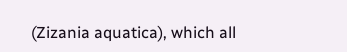(Zizania aquatica), which all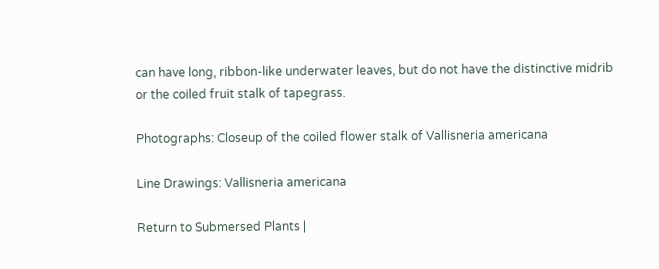can have long, ribbon-like underwater leaves, but do not have the distinctive midrib or the coiled fruit stalk of tapegrass.

Photographs: Closeup of the coiled flower stalk of Vallisneria americana

Line Drawings: Vallisneria americana

Return to Submersed Plants |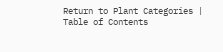Return to Plant Categories | Table of Contents